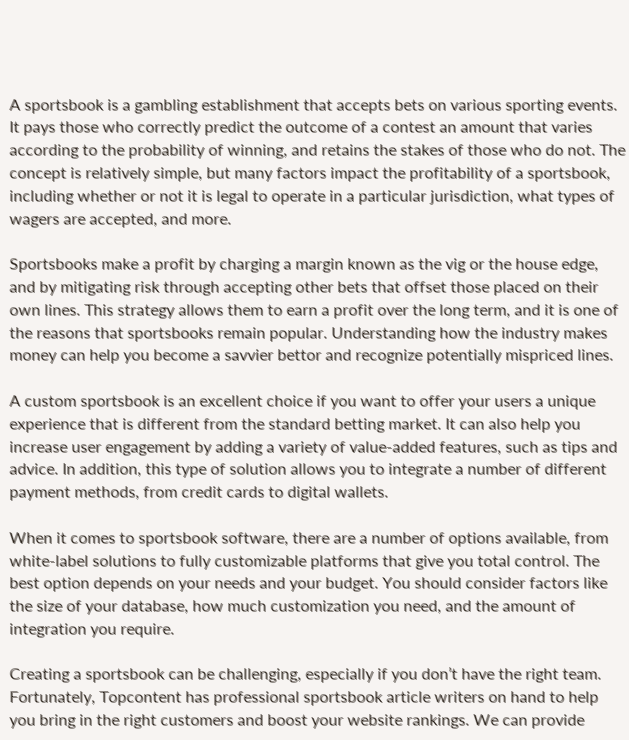A sportsbook is a gambling establishment that accepts bets on various sporting events. It pays those who correctly predict the outcome of a contest an amount that varies according to the probability of winning, and retains the stakes of those who do not. The concept is relatively simple, but many factors impact the profitability of a sportsbook, including whether or not it is legal to operate in a particular jurisdiction, what types of wagers are accepted, and more.

Sportsbooks make a profit by charging a margin known as the vig or the house edge, and by mitigating risk through accepting other bets that offset those placed on their own lines. This strategy allows them to earn a profit over the long term, and it is one of the reasons that sportsbooks remain popular. Understanding how the industry makes money can help you become a savvier bettor and recognize potentially mispriced lines.

A custom sportsbook is an excellent choice if you want to offer your users a unique experience that is different from the standard betting market. It can also help you increase user engagement by adding a variety of value-added features, such as tips and advice. In addition, this type of solution allows you to integrate a number of different payment methods, from credit cards to digital wallets.

When it comes to sportsbook software, there are a number of options available, from white-label solutions to fully customizable platforms that give you total control. The best option depends on your needs and your budget. You should consider factors like the size of your database, how much customization you need, and the amount of integration you require.

Creating a sportsbook can be challenging, especially if you don’t have the right team. Fortunately, Topcontent has professional sportsbook article writers on hand to help you bring in the right customers and boost your website rankings. We can provide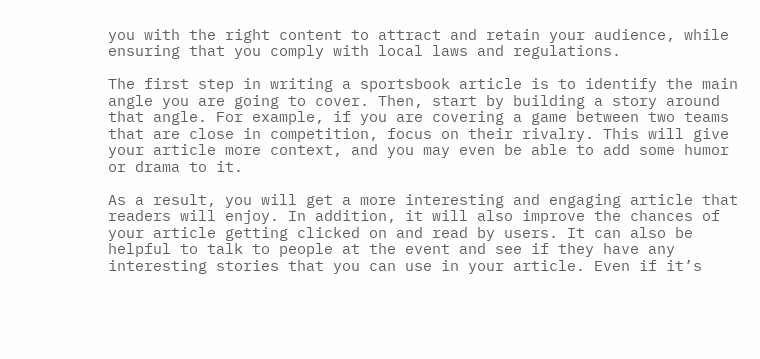you with the right content to attract and retain your audience, while ensuring that you comply with local laws and regulations.

The first step in writing a sportsbook article is to identify the main angle you are going to cover. Then, start by building a story around that angle. For example, if you are covering a game between two teams that are close in competition, focus on their rivalry. This will give your article more context, and you may even be able to add some humor or drama to it.

As a result, you will get a more interesting and engaging article that readers will enjoy. In addition, it will also improve the chances of your article getting clicked on and read by users. It can also be helpful to talk to people at the event and see if they have any interesting stories that you can use in your article. Even if it’s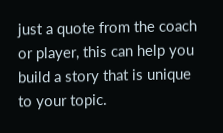just a quote from the coach or player, this can help you build a story that is unique to your topic.